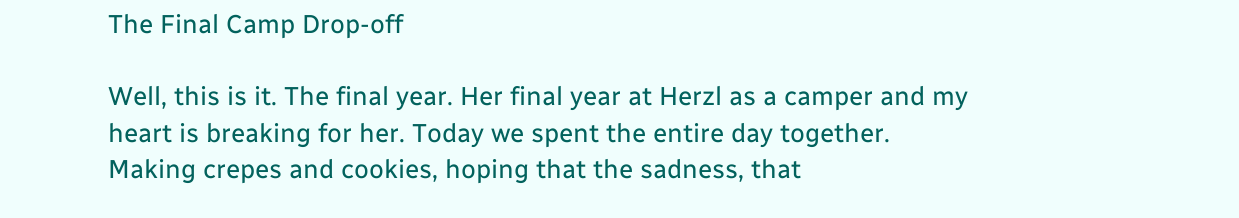The Final Camp Drop-off

Well, this is it. The final year. Her final year at Herzl as a camper and my heart is breaking for her. Today we spent the entire day together. Making crepes and cookies, hoping that the sadness, that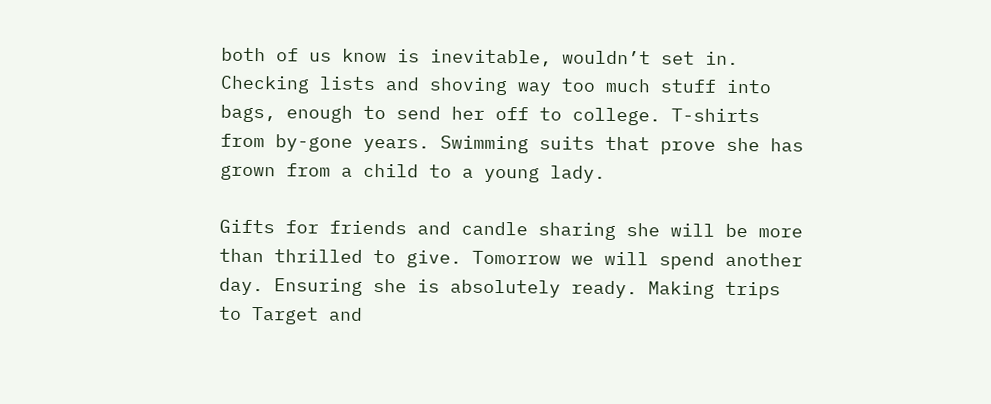both of us know is inevitable, wouldn’t set in. Checking lists and shoving way too much stuff into bags, enough to send her off to college. T-shirts from by-gone years. Swimming suits that prove she has grown from a child to a young lady.

Gifts for friends and candle sharing she will be more than thrilled to give. Tomorrow we will spend another day. Ensuring she is absolutely ready. Making trips to Target and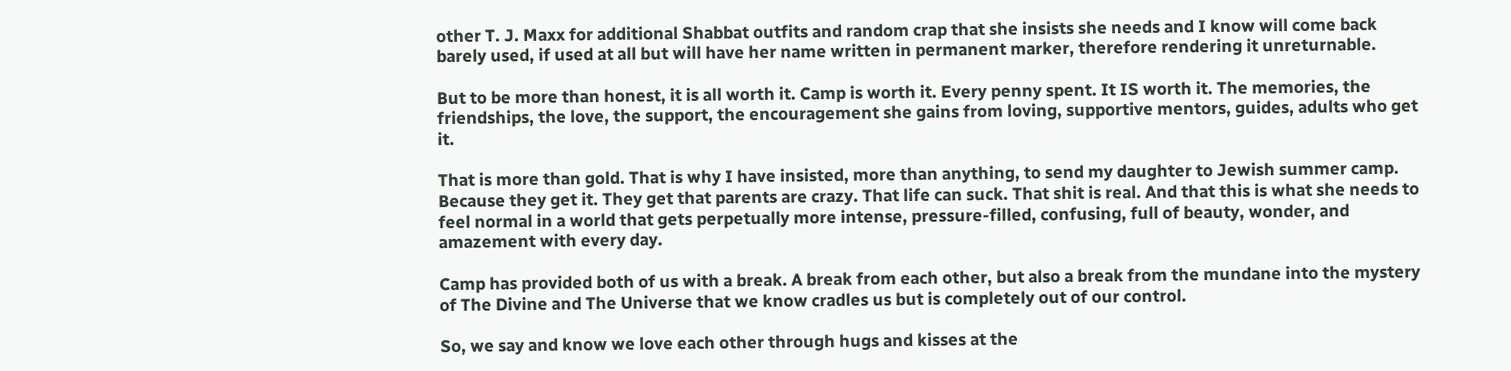other T. J. Maxx for additional Shabbat outfits and random crap that she insists she needs and I know will come back barely used, if used at all but will have her name written in permanent marker, therefore rendering it unreturnable.

But to be more than honest, it is all worth it. Camp is worth it. Every penny spent. It IS worth it. The memories, the friendships, the love, the support, the encouragement she gains from loving, supportive mentors, guides, adults who get it.

That is more than gold. That is why I have insisted, more than anything, to send my daughter to Jewish summer camp. Because they get it. They get that parents are crazy. That life can suck. That shit is real. And that this is what she needs to feel normal in a world that gets perpetually more intense, pressure-filled, confusing, full of beauty, wonder, and amazement with every day.

Camp has provided both of us with a break. A break from each other, but also a break from the mundane into the mystery of The Divine and The Universe that we know cradles us but is completely out of our control.

So, we say and know we love each other through hugs and kisses at the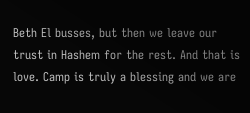Beth El busses, but then we leave our trust in Hashem for the rest. And that is love. Camp is truly a blessing and we are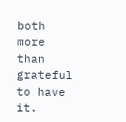both more than grateful to have it.